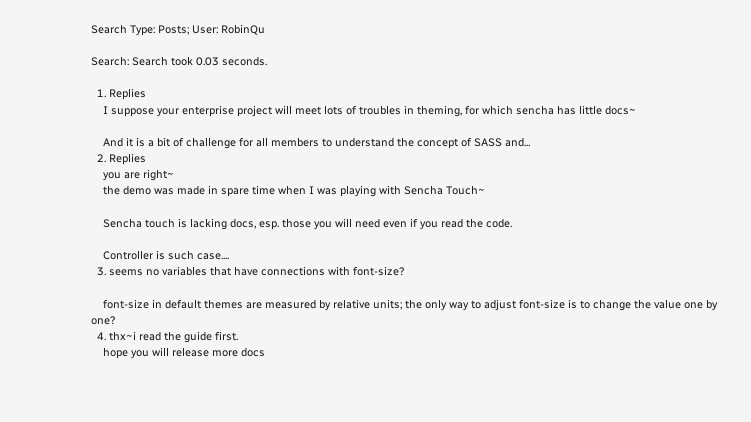Search Type: Posts; User: RobinQu

Search: Search took 0.03 seconds.

  1. Replies
    I suppose your enterprise project will meet lots of troubles in theming, for which sencha has little docs~

    And it is a bit of challenge for all members to understand the concept of SASS and...
  2. Replies
    you are right~
    the demo was made in spare time when I was playing with Sencha Touch~

    Sencha touch is lacking docs, esp. those you will need even if you read the code.

    Controller is such case....
  3. seems no variables that have connections with font-size?

    font-size in default themes are measured by relative units; the only way to adjust font-size is to change the value one by one?
  4. thx~i read the guide first.
    hope you will release more docs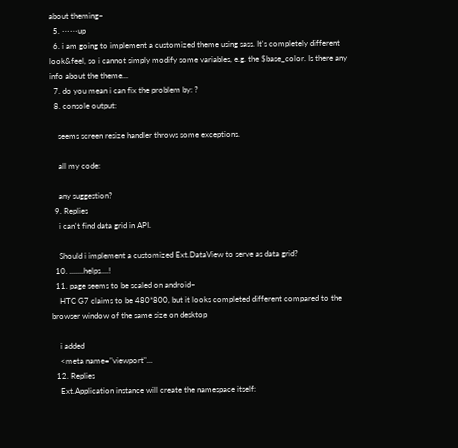about theming~
  5. ⋯⋯up
  6. i am going to implement a customized theme using sass. It's completely different look&feel, so i cannot simply modify some variables, e.g. the $base_color. Is there any info about the theme...
  7. do you mean i can fix the problem by: ?
  8. console output:

    seems screen resize handler throws some exceptions.

    all my code:

    any suggestion?
  9. Replies
    i can't find data grid in API.

    Should i implement a customized Ext.DataView to serve as data grid?
  10. .......helps....!
  11. page seems to be scaled on android~
    HTC G7 claims to be 480*800, but it looks completed different compared to the browser window of the same size on desktop

    i added
    <meta name="viewport"...
  12. Replies
    Ext.Application instance will create the namespace itself: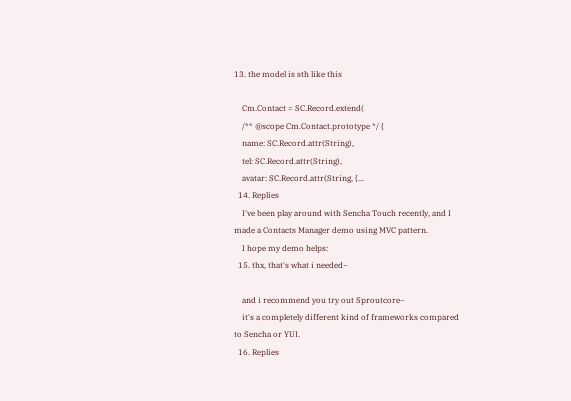13. the model is sth like this

    Cm.Contact = SC.Record.extend(
    /** @scope Cm.Contact.prototype */ {
    name: SC.Record.attr(String),
    tel: SC.Record.attr(String),
    avatar: SC.Record.attr(String, {...
  14. Replies
    I've been play around with Sencha Touch recently, and I made a Contacts Manager demo using MVC pattern.
    I hope my demo helps:
  15. thx, that's what i needed~

    and i recommend you try out Sproutcore~
    it's a completely different kind of frameworks compared to Sencha or YUI.
  16. Replies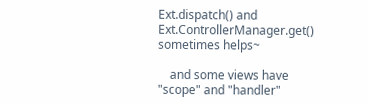Ext.dispatch() and Ext.ControllerManager.get() sometimes helps~

    and some views have "scope" and "handler"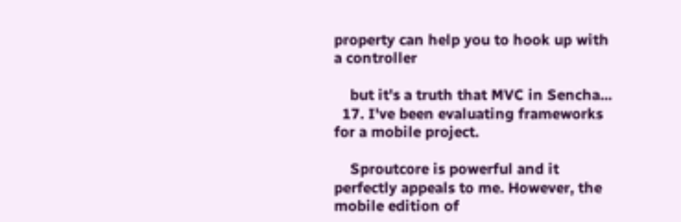property can help you to hook up with a controller

    but it's a truth that MVC in Sencha...
  17. I've been evaluating frameworks for a mobile project.

    Sproutcore is powerful and it perfectly appeals to me. However, the mobile edition of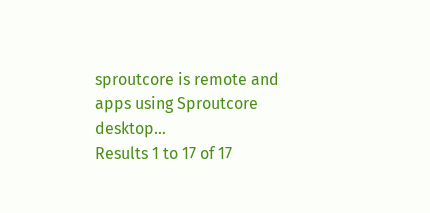sproutcore is remote and apps using Sproutcore desktop...
Results 1 to 17 of 17